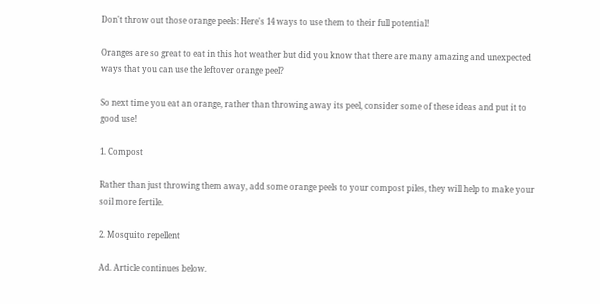Don't throw out those orange peels: Here's 14 ways to use them to their full potential!

Oranges are so great to eat in this hot weather but did you know that there are many amazing and unexpected ways that you can use the leftover orange peel?

So next time you eat an orange, rather than throwing away its peel, consider some of these ideas and put it to good use!

1. Compost

Rather than just throwing them away, add some orange peels to your compost piles, they will help to make your soil more fertile.

2. Mosquito repellent

Ad. Article continues below.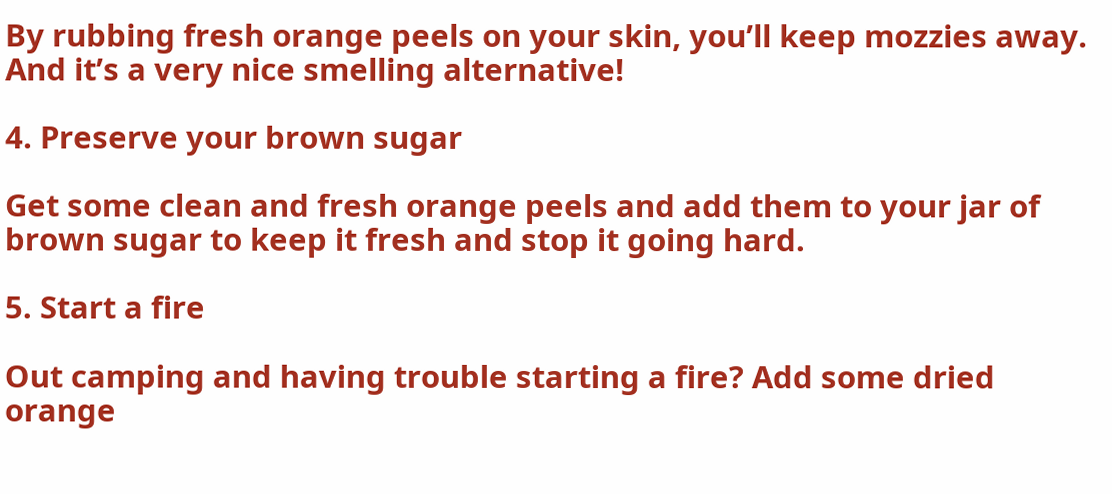By rubbing fresh orange peels on your skin, you’ll keep mozzies away. And it’s a very nice smelling alternative!

4. Preserve your brown sugar

Get some clean and fresh orange peels and add them to your jar of brown sugar to keep it fresh and stop it going hard.

5. Start a fire

Out camping and having trouble starting a fire? Add some dried orange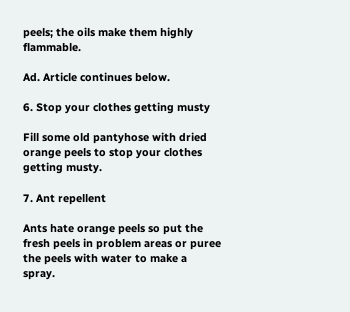peels; the oils make them highly flammable.

Ad. Article continues below.

6. Stop your clothes getting musty

Fill some old pantyhose with dried orange peels to stop your clothes getting musty.

7. Ant repellent

Ants hate orange peels so put the fresh peels in problem areas or puree the peels with water to make a spray.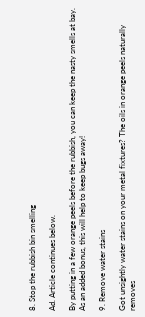8. Stop the rubbish bin smelling

Ad. Article continues below.

By putting in a few orange peels before the rubbish, you can keep the nasty smells at bay. As an added bonus, this will help to keep bugs away!

9. Remove water stains

Got unsightly water stains on your metal fixtures? The oils in orange peels naturally removes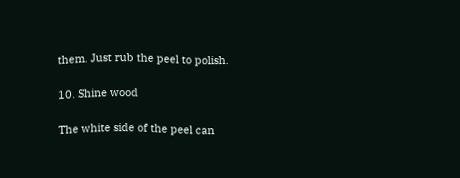them. Just rub the peel to polish.

10. Shine wood

The white side of the peel can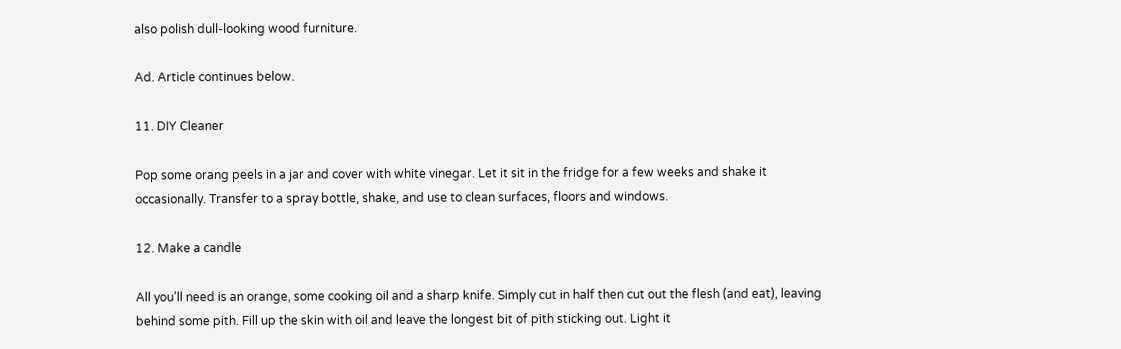also polish dull-looking wood furniture.

Ad. Article continues below.

11. DIY Cleaner

Pop some orang peels in a jar and cover with white vinegar. Let it sit in the fridge for a few weeks and shake it occasionally. Transfer to a spray bottle, shake, and use to clean surfaces, floors and windows.

12. Make a candle

All you’ll need is an orange, some cooking oil and a sharp knife. Simply cut in half then cut out the flesh (and eat), leaving behind some pith. Fill up the skin with oil and leave the longest bit of pith sticking out. Light it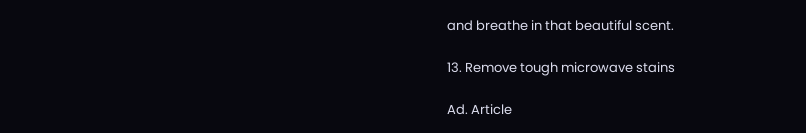and breathe in that beautiful scent.

13. Remove tough microwave stains

Ad. Article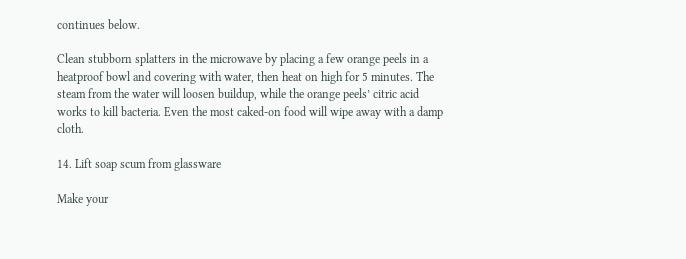continues below.

Clean stubborn splatters in the microwave by placing a few orange peels in a heatproof bowl and covering with water, then heat on high for 5 minutes. The steam from the water will loosen buildup, while the orange peels’ citric acid works to kill bacteria. Even the most caked-on food will wipe away with a damp cloth.

14. Lift soap scum from glassware

Make your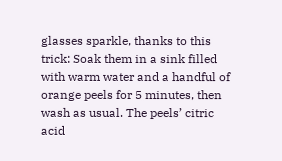glasses sparkle, thanks to this trick: Soak them in a sink filled with warm water and a handful of orange peels for 5 minutes, then wash as usual. The peels’ citric acid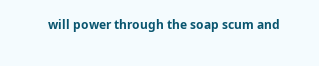will power through the soap scum and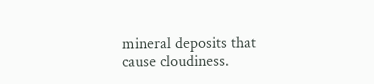mineral deposits that cause cloudiness.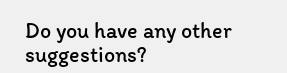Do you have any other suggestions?